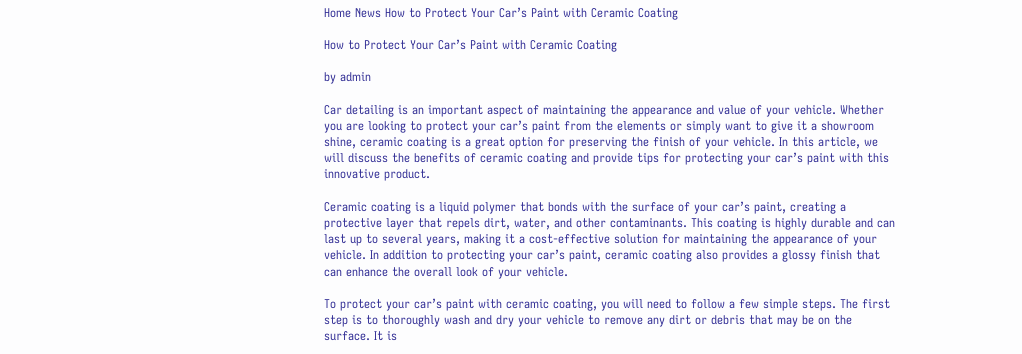Home News How to Protect Your Car’s Paint with Ceramic Coating

How to Protect Your Car’s Paint with Ceramic Coating

by admin

Car detailing is an important aspect of maintaining the appearance and value of your vehicle. Whether you are looking to protect your car’s paint from the elements or simply want to give it a showroom shine, ceramic coating is a great option for preserving the finish of your vehicle. In this article, we will discuss the benefits of ceramic coating and provide tips for protecting your car’s paint with this innovative product.

Ceramic coating is a liquid polymer that bonds with the surface of your car’s paint, creating a protective layer that repels dirt, water, and other contaminants. This coating is highly durable and can last up to several years, making it a cost-effective solution for maintaining the appearance of your vehicle. In addition to protecting your car’s paint, ceramic coating also provides a glossy finish that can enhance the overall look of your vehicle.

To protect your car’s paint with ceramic coating, you will need to follow a few simple steps. The first step is to thoroughly wash and dry your vehicle to remove any dirt or debris that may be on the surface. It is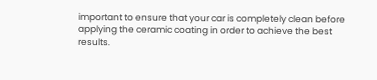important to ensure that your car is completely clean before applying the ceramic coating in order to achieve the best results.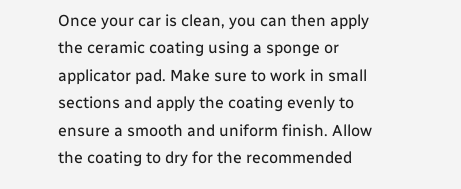Once your car is clean, you can then apply the ceramic coating using a sponge or applicator pad. Make sure to work in small sections and apply the coating evenly to ensure a smooth and uniform finish. Allow the coating to dry for the recommended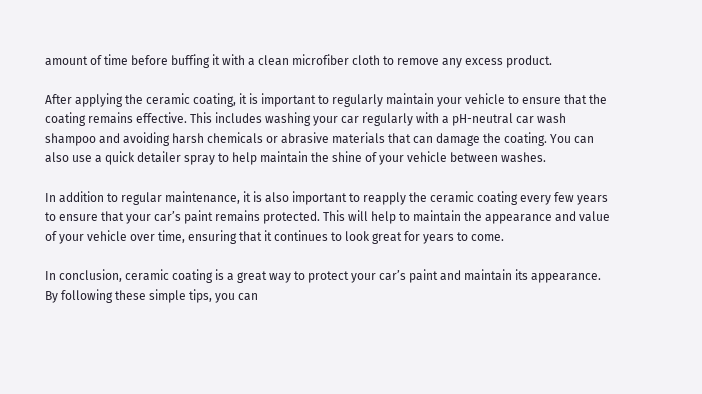amount of time before buffing it with a clean microfiber cloth to remove any excess product.

After applying the ceramic coating, it is important to regularly maintain your vehicle to ensure that the coating remains effective. This includes washing your car regularly with a pH-neutral car wash shampoo and avoiding harsh chemicals or abrasive materials that can damage the coating. You can also use a quick detailer spray to help maintain the shine of your vehicle between washes.

In addition to regular maintenance, it is also important to reapply the ceramic coating every few years to ensure that your car’s paint remains protected. This will help to maintain the appearance and value of your vehicle over time, ensuring that it continues to look great for years to come.

In conclusion, ceramic coating is a great way to protect your car’s paint and maintain its appearance. By following these simple tips, you can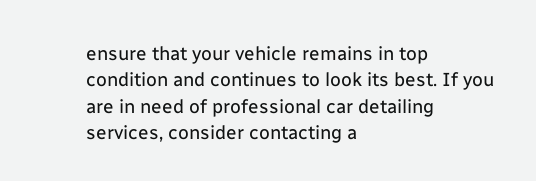ensure that your vehicle remains in top condition and continues to look its best. If you are in need of professional car detailing services, consider contacting a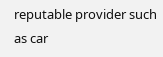reputable provider such as car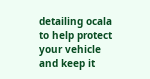detailing ocala to help protect your vehicle and keep it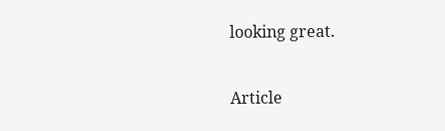looking great.

Article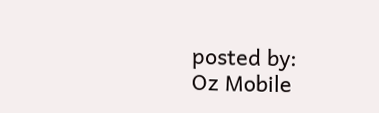posted by:
Oz Mobile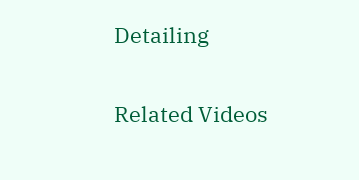Detailing

Related Videos